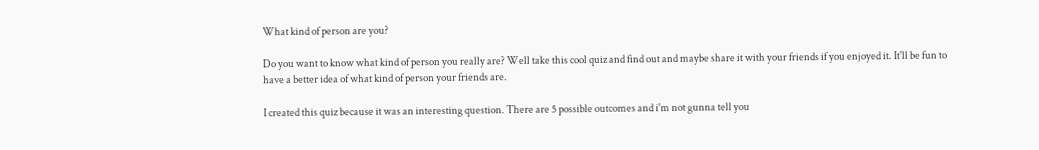What kind of person are you?

Do you want to know what kind of person you really are? Well take this cool quiz and find out and maybe share it with your friends if you enjoyed it. It'll be fun to have a better idea of what kind of person your friends are.

I created this quiz because it was an interesting question. There are 5 possible outcomes and i'm not gunna tell you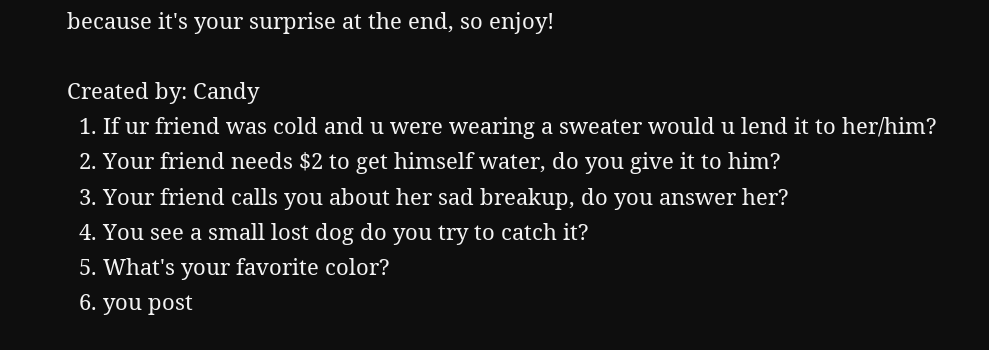because it's your surprise at the end, so enjoy!

Created by: Candy
  1. If ur friend was cold and u were wearing a sweater would u lend it to her/him?
  2. Your friend needs $2 to get himself water, do you give it to him?
  3. Your friend calls you about her sad breakup, do you answer her?
  4. You see a small lost dog do you try to catch it?
  5. What's your favorite color?
  6. you post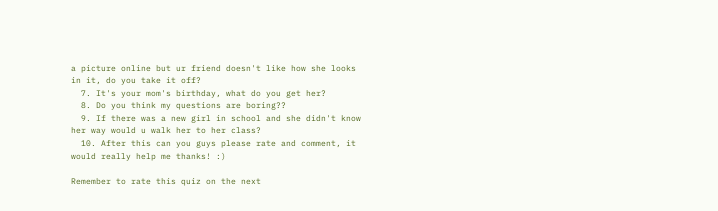a picture online but ur friend doesn't like how she looks in it, do you take it off?
  7. It's your mom's birthday, what do you get her?
  8. Do you think my questions are boring??
  9. If there was a new girl in school and she didn't know her way would u walk her to her class?
  10. After this can you guys please rate and comment, it would really help me thanks! :)

Remember to rate this quiz on the next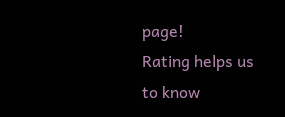page!
Rating helps us to know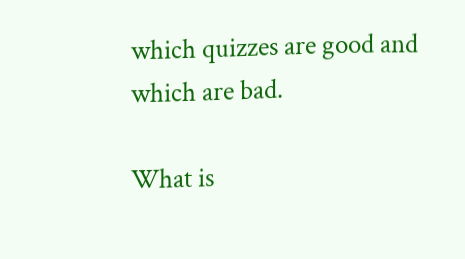which quizzes are good and which are bad.

What is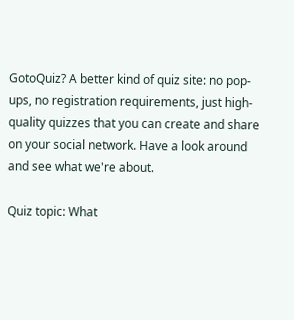GotoQuiz? A better kind of quiz site: no pop-ups, no registration requirements, just high-quality quizzes that you can create and share on your social network. Have a look around and see what we're about.

Quiz topic: What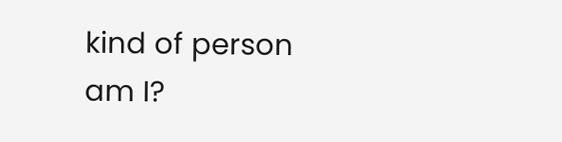kind of person am I?